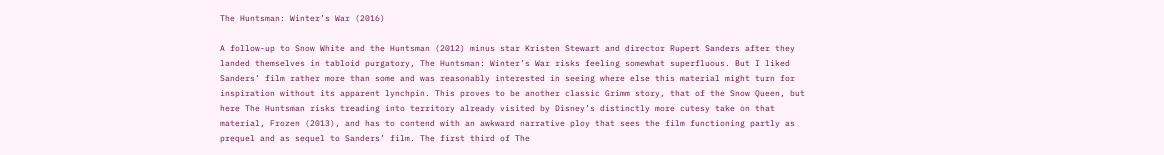The Huntsman: Winter’s War (2016)

A follow-up to Snow White and the Huntsman (2012) minus star Kristen Stewart and director Rupert Sanders after they landed themselves in tabloid purgatory, The Huntsman: Winter’s War risks feeling somewhat superfluous. But I liked Sanders’ film rather more than some and was reasonably interested in seeing where else this material might turn for inspiration without its apparent lynchpin. This proves to be another classic Grimm story, that of the Snow Queen, but here The Huntsman risks treading into territory already visited by Disney’s distinctly more cutesy take on that material, Frozen (2013), and has to contend with an awkward narrative ploy that sees the film functioning partly as prequel and as sequel to Sanders’ film. The first third of The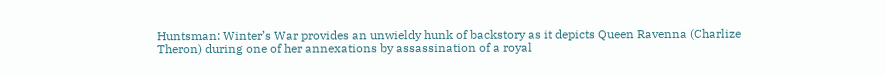Huntsman: Winter’s War provides an unwieldy hunk of backstory as it depicts Queen Ravenna (Charlize Theron) during one of her annexations by assassination of a royal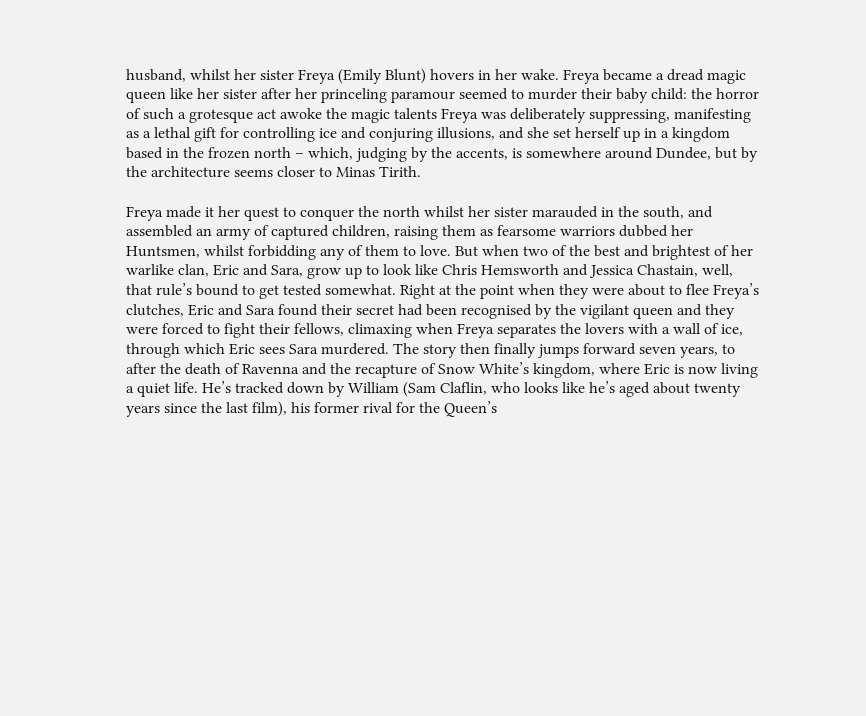husband, whilst her sister Freya (Emily Blunt) hovers in her wake. Freya became a dread magic queen like her sister after her princeling paramour seemed to murder their baby child: the horror of such a grotesque act awoke the magic talents Freya was deliberately suppressing, manifesting as a lethal gift for controlling ice and conjuring illusions, and she set herself up in a kingdom based in the frozen north – which, judging by the accents, is somewhere around Dundee, but by the architecture seems closer to Minas Tirith.

Freya made it her quest to conquer the north whilst her sister marauded in the south, and assembled an army of captured children, raising them as fearsome warriors dubbed her Huntsmen, whilst forbidding any of them to love. But when two of the best and brightest of her warlike clan, Eric and Sara, grow up to look like Chris Hemsworth and Jessica Chastain, well, that rule’s bound to get tested somewhat. Right at the point when they were about to flee Freya’s clutches, Eric and Sara found their secret had been recognised by the vigilant queen and they were forced to fight their fellows, climaxing when Freya separates the lovers with a wall of ice, through which Eric sees Sara murdered. The story then finally jumps forward seven years, to after the death of Ravenna and the recapture of Snow White’s kingdom, where Eric is now living a quiet life. He’s tracked down by William (Sam Claflin, who looks like he’s aged about twenty years since the last film), his former rival for the Queen’s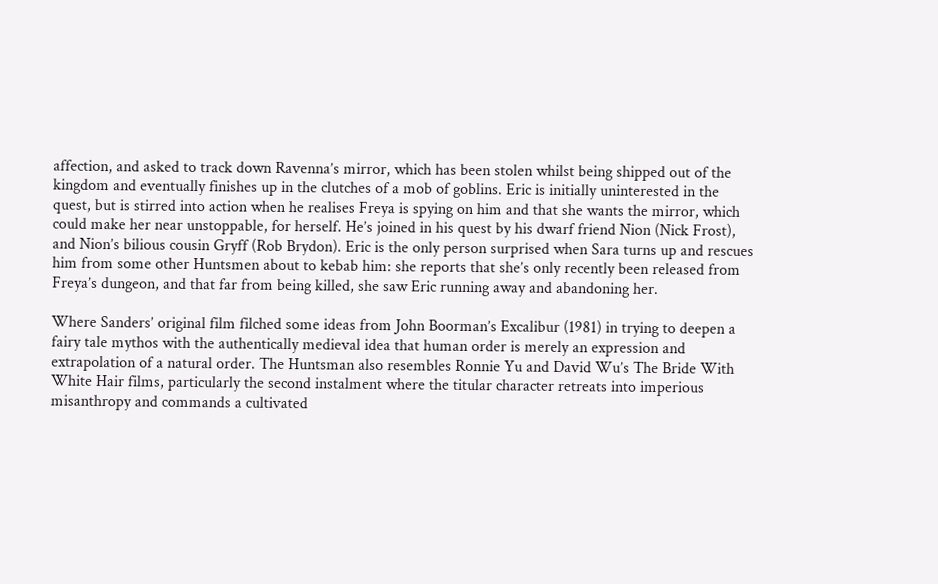affection, and asked to track down Ravenna’s mirror, which has been stolen whilst being shipped out of the kingdom and eventually finishes up in the clutches of a mob of goblins. Eric is initially uninterested in the quest, but is stirred into action when he realises Freya is spying on him and that she wants the mirror, which could make her near unstoppable, for herself. He’s joined in his quest by his dwarf friend Nion (Nick Frost), and Nion’s bilious cousin Gryff (Rob Brydon). Eric is the only person surprised when Sara turns up and rescues him from some other Huntsmen about to kebab him: she reports that she’s only recently been released from Freya’s dungeon, and that far from being killed, she saw Eric running away and abandoning her.

Where Sanders’ original film filched some ideas from John Boorman’s Excalibur (1981) in trying to deepen a fairy tale mythos with the authentically medieval idea that human order is merely an expression and extrapolation of a natural order. The Huntsman also resembles Ronnie Yu and David Wu’s The Bride With White Hair films, particularly the second instalment where the titular character retreats into imperious misanthropy and commands a cultivated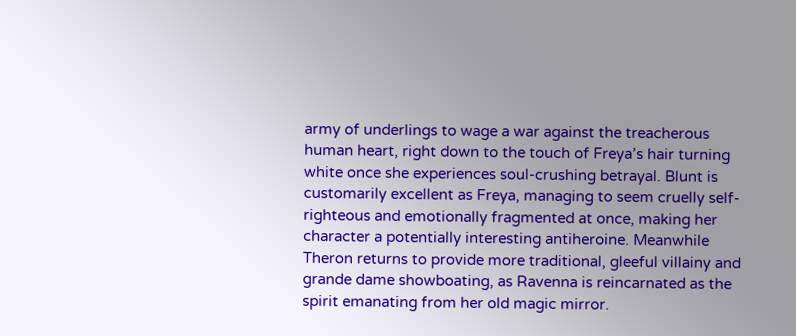army of underlings to wage a war against the treacherous human heart, right down to the touch of Freya’s hair turning white once she experiences soul-crushing betrayal. Blunt is customarily excellent as Freya, managing to seem cruelly self-righteous and emotionally fragmented at once, making her character a potentially interesting antiheroine. Meanwhile Theron returns to provide more traditional, gleeful villainy and grande dame showboating, as Ravenna is reincarnated as the spirit emanating from her old magic mirror.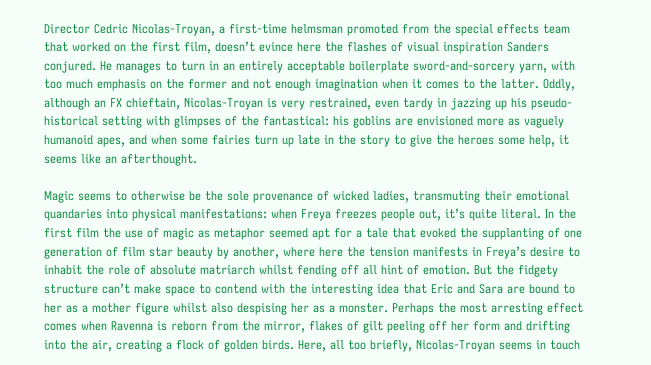Director Cedric Nicolas-Troyan, a first-time helmsman promoted from the special effects team that worked on the first film, doesn’t evince here the flashes of visual inspiration Sanders conjured. He manages to turn in an entirely acceptable boilerplate sword-and-sorcery yarn, with too much emphasis on the former and not enough imagination when it comes to the latter. Oddly, although an FX chieftain, Nicolas-Troyan is very restrained, even tardy in jazzing up his pseudo-historical setting with glimpses of the fantastical: his goblins are envisioned more as vaguely humanoid apes, and when some fairies turn up late in the story to give the heroes some help, it seems like an afterthought.

Magic seems to otherwise be the sole provenance of wicked ladies, transmuting their emotional quandaries into physical manifestations: when Freya freezes people out, it’s quite literal. In the first film the use of magic as metaphor seemed apt for a tale that evoked the supplanting of one generation of film star beauty by another, where here the tension manifests in Freya’s desire to inhabit the role of absolute matriarch whilst fending off all hint of emotion. But the fidgety structure can’t make space to contend with the interesting idea that Eric and Sara are bound to her as a mother figure whilst also despising her as a monster. Perhaps the most arresting effect comes when Ravenna is reborn from the mirror, flakes of gilt peeling off her form and drifting into the air, creating a flock of golden birds. Here, all too briefly, Nicolas-Troyan seems in touch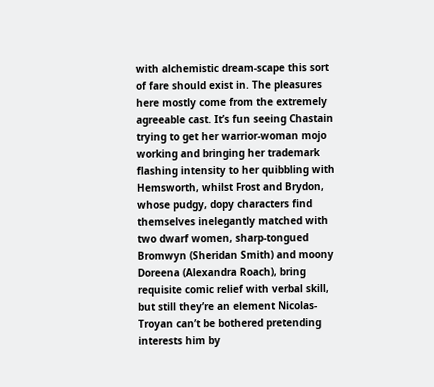with alchemistic dream-scape this sort of fare should exist in. The pleasures here mostly come from the extremely agreeable cast. It’s fun seeing Chastain trying to get her warrior-woman mojo working and bringing her trademark flashing intensity to her quibbling with Hemsworth, whilst Frost and Brydon, whose pudgy, dopy characters find themselves inelegantly matched with two dwarf women, sharp-tongued Bromwyn (Sheridan Smith) and moony Doreena (Alexandra Roach), bring requisite comic relief with verbal skill, but still they’re an element Nicolas-Troyan can’t be bothered pretending interests him by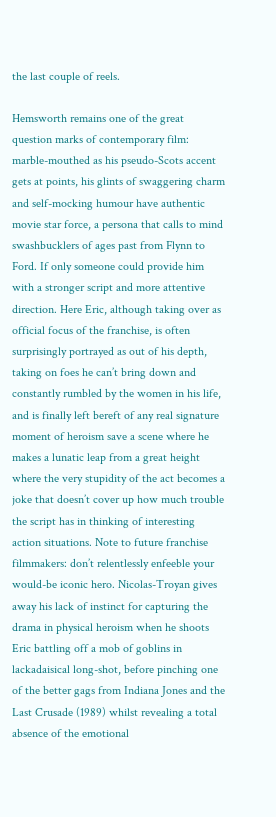the last couple of reels.

Hemsworth remains one of the great question marks of contemporary film: marble-mouthed as his pseudo-Scots accent gets at points, his glints of swaggering charm and self-mocking humour have authentic movie star force, a persona that calls to mind swashbucklers of ages past from Flynn to Ford. If only someone could provide him with a stronger script and more attentive direction. Here Eric, although taking over as official focus of the franchise, is often surprisingly portrayed as out of his depth, taking on foes he can’t bring down and constantly rumbled by the women in his life, and is finally left bereft of any real signature moment of heroism save a scene where he makes a lunatic leap from a great height where the very stupidity of the act becomes a joke that doesn’t cover up how much trouble the script has in thinking of interesting action situations. Note to future franchise filmmakers: don’t relentlessly enfeeble your would-be iconic hero. Nicolas-Troyan gives away his lack of instinct for capturing the drama in physical heroism when he shoots Eric battling off a mob of goblins in lackadaisical long-shot, before pinching one of the better gags from Indiana Jones and the Last Crusade (1989) whilst revealing a total absence of the emotional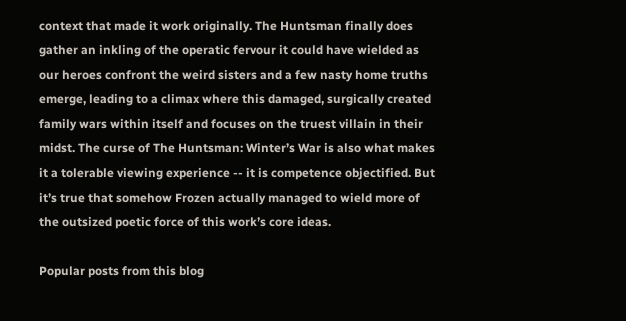context that made it work originally. The Huntsman finally does gather an inkling of the operatic fervour it could have wielded as our heroes confront the weird sisters and a few nasty home truths emerge, leading to a climax where this damaged, surgically created family wars within itself and focuses on the truest villain in their midst. The curse of The Huntsman: Winter’s War is also what makes it a tolerable viewing experience -- it is competence objectified. But it’s true that somehow Frozen actually managed to wield more of the outsized poetic force of this work’s core ideas.

Popular posts from this blog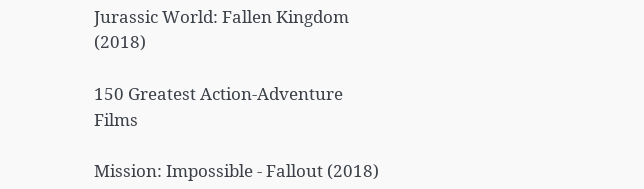Jurassic World: Fallen Kingdom (2018)

150 Greatest Action-Adventure Films

Mission: Impossible - Fallout (2018)